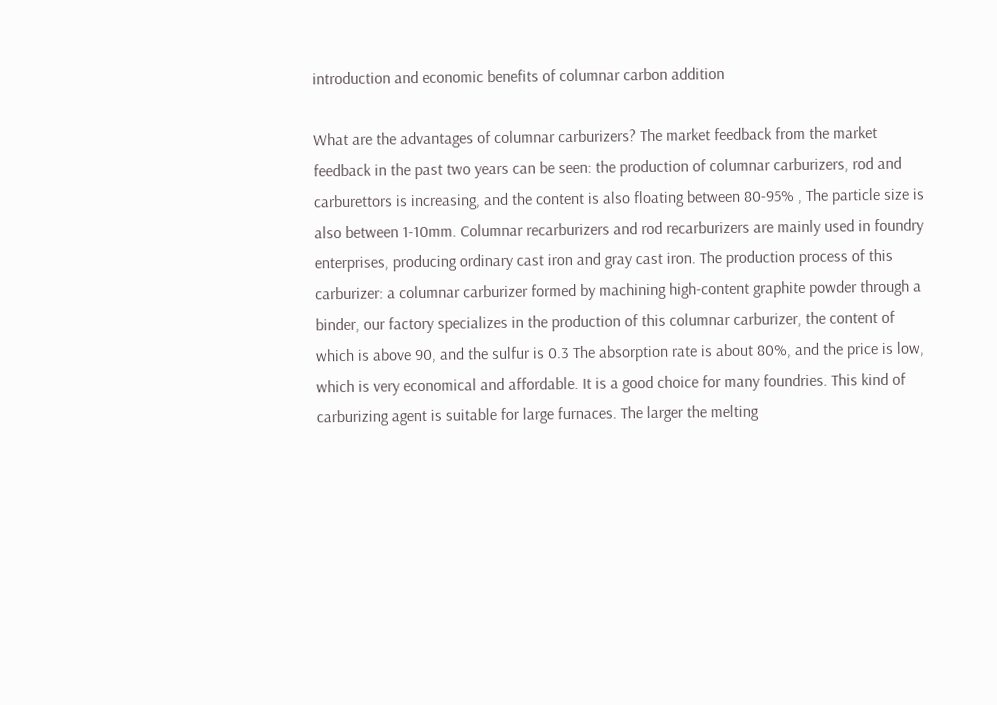introduction and economic benefits of columnar carbon addition

What are the advantages of columnar carburizers? The market feedback from the market feedback in the past two years can be seen: the production of columnar carburizers, rod and carburettors is increasing, and the content is also floating between 80-95% , The particle size is also between 1-10mm. Columnar recarburizers and rod recarburizers are mainly used in foundry enterprises, producing ordinary cast iron and gray cast iron. The production process of this carburizer: a columnar carburizer formed by machining high-content graphite powder through a binder, our factory specializes in the production of this columnar carburizer, the content of which is above 90, and the sulfur is 0.3 The absorption rate is about 80%, and the price is low, which is very economical and affordable. It is a good choice for many foundries. This kind of carburizing agent is suitable for large furnaces. The larger the melting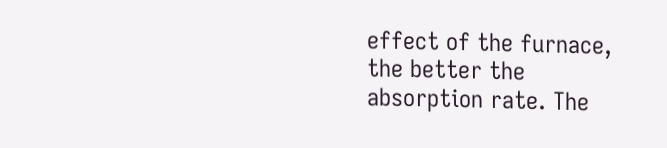effect of the furnace, the better the absorption rate. The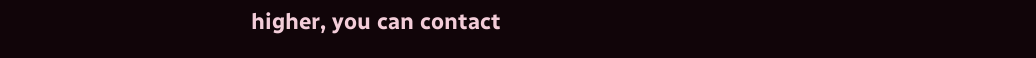higher, you can contact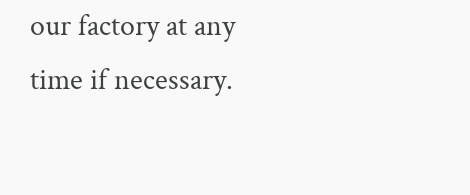our factory at any time if necessary.